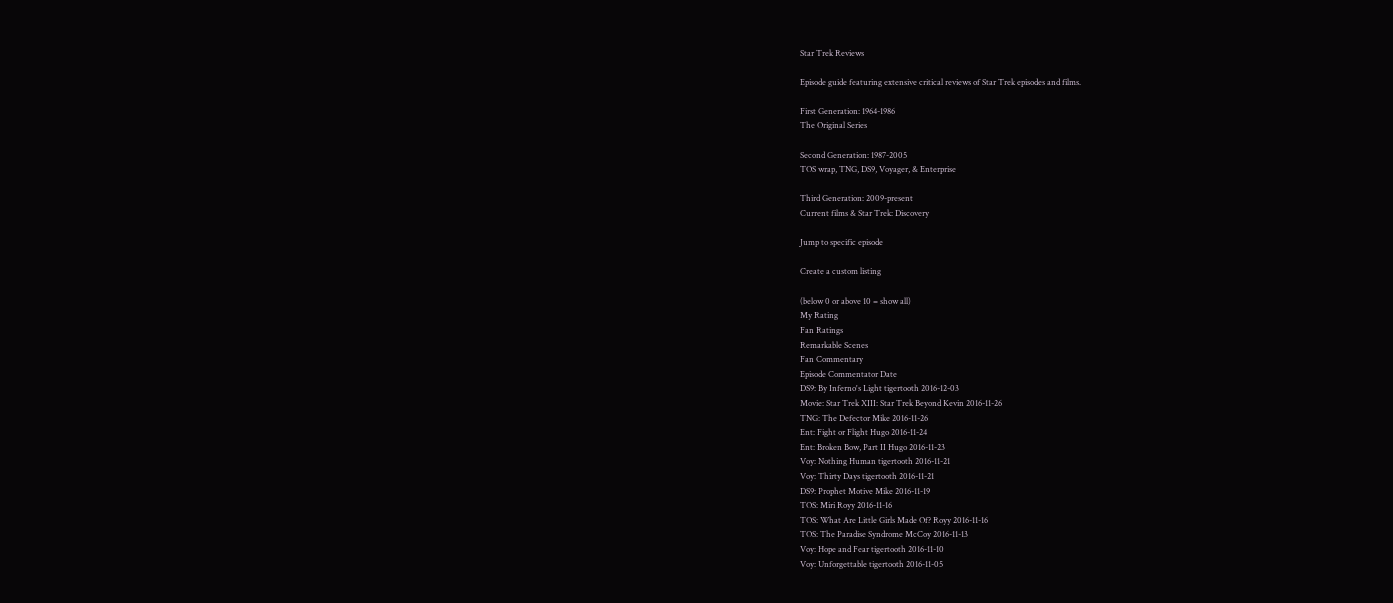Star Trek Reviews

Episode guide featuring extensive critical reviews of Star Trek episodes and films.

First Generation: 1964-1986
The Original Series

Second Generation: 1987-2005
TOS wrap, TNG, DS9, Voyager, & Enterprise

Third Generation: 2009-present
Current films & Star Trek: Discovery

Jump to specific episode

Create a custom listing

(below 0 or above 10 = show all)
My Rating
Fan Ratings
Remarkable Scenes
Fan Commentary
Episode Commentator Date
DS9: By Inferno's Light tigertooth 2016-12-03
Movie: Star Trek XIII: Star Trek Beyond Kevin 2016-11-26
TNG: The Defector Mike 2016-11-26
Ent: Fight or Flight Hugo 2016-11-24
Ent: Broken Bow, Part II Hugo 2016-11-23
Voy: Nothing Human tigertooth 2016-11-21
Voy: Thirty Days tigertooth 2016-11-21
DS9: Prophet Motive Mike 2016-11-19
TOS: Miri Royy 2016-11-16
TOS: What Are Little Girls Made Of? Royy 2016-11-16
TOS: The Paradise Syndrome McCoy 2016-11-13
Voy: Hope and Fear tigertooth 2016-11-10
Voy: Unforgettable tigertooth 2016-11-05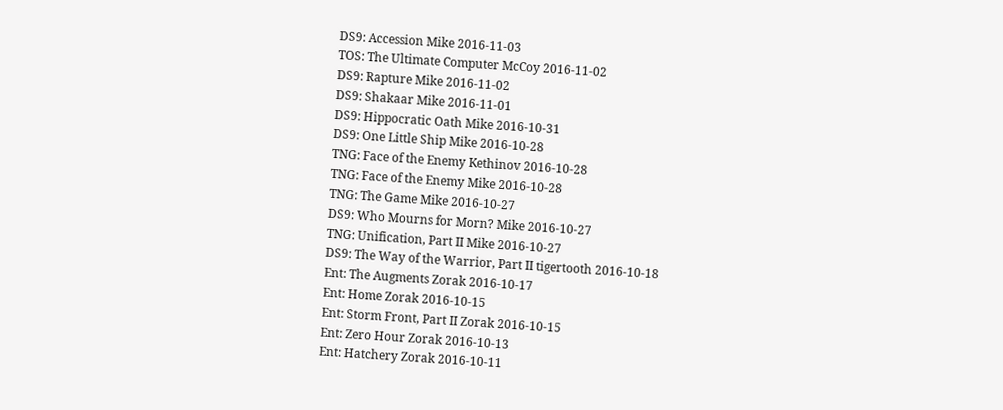DS9: Accession Mike 2016-11-03
TOS: The Ultimate Computer McCoy 2016-11-02
DS9: Rapture Mike 2016-11-02
DS9: Shakaar Mike 2016-11-01
DS9: Hippocratic Oath Mike 2016-10-31
DS9: One Little Ship Mike 2016-10-28
TNG: Face of the Enemy Kethinov 2016-10-28
TNG: Face of the Enemy Mike 2016-10-28
TNG: The Game Mike 2016-10-27
DS9: Who Mourns for Morn? Mike 2016-10-27
TNG: Unification, Part II Mike 2016-10-27
DS9: The Way of the Warrior, Part II tigertooth 2016-10-18
Ent: The Augments Zorak 2016-10-17
Ent: Home Zorak 2016-10-15
Ent: Storm Front, Part II Zorak 2016-10-15
Ent: Zero Hour Zorak 2016-10-13
Ent: Hatchery Zorak 2016-10-11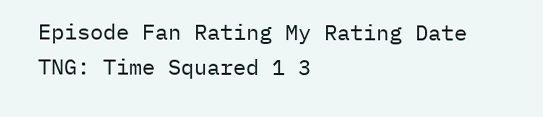Episode Fan Rating My Rating Date
TNG: Time Squared 1 3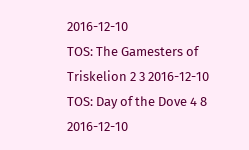2016-12-10
TOS: The Gamesters of Triskelion 2 3 2016-12-10
TOS: Day of the Dove 4 8 2016-12-10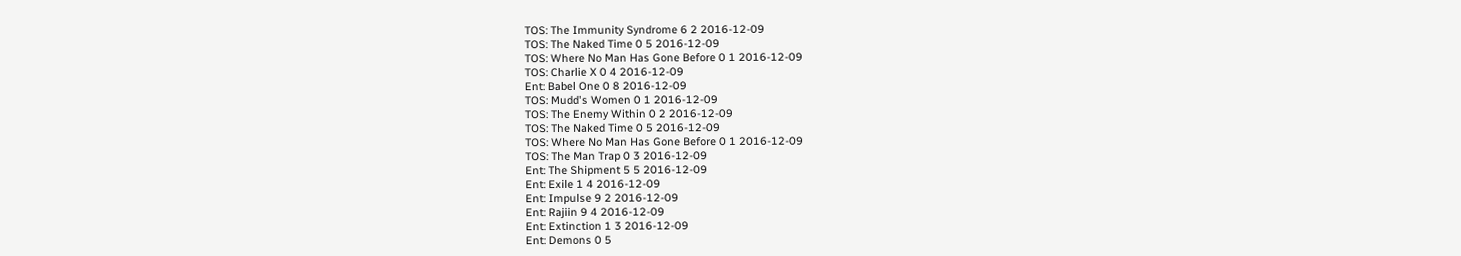TOS: The Immunity Syndrome 6 2 2016-12-09
TOS: The Naked Time 0 5 2016-12-09
TOS: Where No Man Has Gone Before 0 1 2016-12-09
TOS: Charlie X 0 4 2016-12-09
Ent: Babel One 0 8 2016-12-09
TOS: Mudd's Women 0 1 2016-12-09
TOS: The Enemy Within 0 2 2016-12-09
TOS: The Naked Time 0 5 2016-12-09
TOS: Where No Man Has Gone Before 0 1 2016-12-09
TOS: The Man Trap 0 3 2016-12-09
Ent: The Shipment 5 5 2016-12-09
Ent: Exile 1 4 2016-12-09
Ent: Impulse 9 2 2016-12-09
Ent: Rajiin 9 4 2016-12-09
Ent: Extinction 1 3 2016-12-09
Ent: Demons 0 5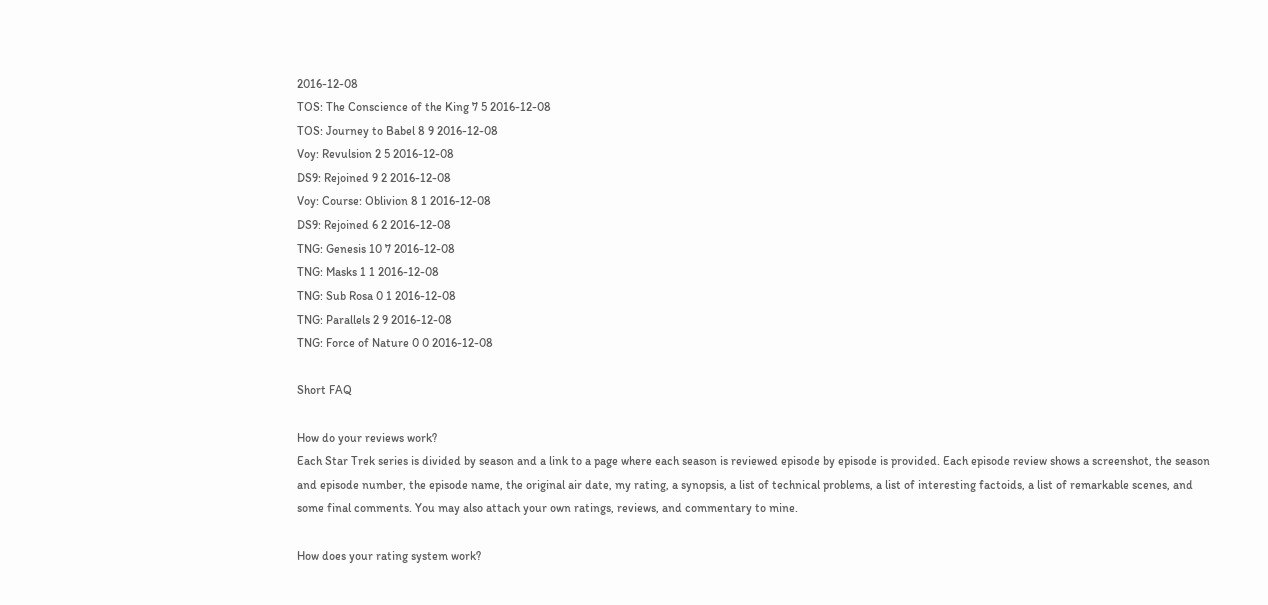2016-12-08
TOS: The Conscience of the King 7 5 2016-12-08
TOS: Journey to Babel 8 9 2016-12-08
Voy: Revulsion 2 5 2016-12-08
DS9: Rejoined 9 2 2016-12-08
Voy: Course: Oblivion 8 1 2016-12-08
DS9: Rejoined 6 2 2016-12-08
TNG: Genesis 10 7 2016-12-08
TNG: Masks 1 1 2016-12-08
TNG: Sub Rosa 0 1 2016-12-08
TNG: Parallels 2 9 2016-12-08
TNG: Force of Nature 0 0 2016-12-08

Short FAQ

How do your reviews work?
Each Star Trek series is divided by season and a link to a page where each season is reviewed episode by episode is provided. Each episode review shows a screenshot, the season and episode number, the episode name, the original air date, my rating, a synopsis, a list of technical problems, a list of interesting factoids, a list of remarkable scenes, and some final comments. You may also attach your own ratings, reviews, and commentary to mine.

How does your rating system work?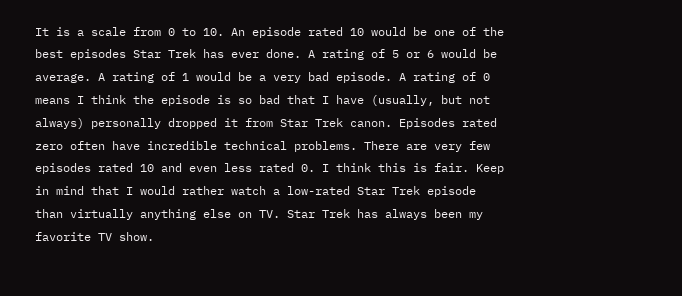It is a scale from 0 to 10. An episode rated 10 would be one of the best episodes Star Trek has ever done. A rating of 5 or 6 would be average. A rating of 1 would be a very bad episode. A rating of 0 means I think the episode is so bad that I have (usually, but not always) personally dropped it from Star Trek canon. Episodes rated zero often have incredible technical problems. There are very few episodes rated 10 and even less rated 0. I think this is fair. Keep in mind that I would rather watch a low-rated Star Trek episode than virtually anything else on TV. Star Trek has always been my favorite TV show.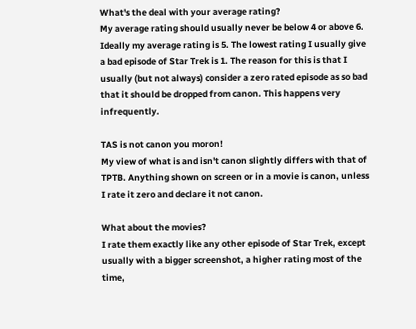What's the deal with your average rating?
My average rating should usually never be below 4 or above 6. Ideally my average rating is 5. The lowest rating I usually give a bad episode of Star Trek is 1. The reason for this is that I usually (but not always) consider a zero rated episode as so bad that it should be dropped from canon. This happens very infrequently.

TAS is not canon you moron!
My view of what is and isn't canon slightly differs with that of TPTB. Anything shown on screen or in a movie is canon, unless I rate it zero and declare it not canon.

What about the movies?
I rate them exactly like any other episode of Star Trek, except usually with a bigger screenshot, a higher rating most of the time,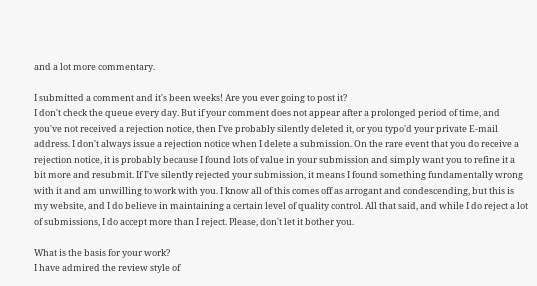and a lot more commentary.

I submitted a comment and it's been weeks! Are you ever going to post it?
I don't check the queue every day. But if your comment does not appear after a prolonged period of time, and you've not received a rejection notice, then I've probably silently deleted it, or you typo'd your private E-mail address. I don't always issue a rejection notice when I delete a submission. On the rare event that you do receive a rejection notice, it is probably because I found lots of value in your submission and simply want you to refine it a bit more and resubmit. If I've silently rejected your submission, it means I found something fundamentally wrong with it and am unwilling to work with you. I know all of this comes off as arrogant and condescending, but this is my website, and I do believe in maintaining a certain level of quality control. All that said, and while I do reject a lot of submissions, I do accept more than I reject. Please, don't let it bother you.

What is the basis for your work?
I have admired the review style of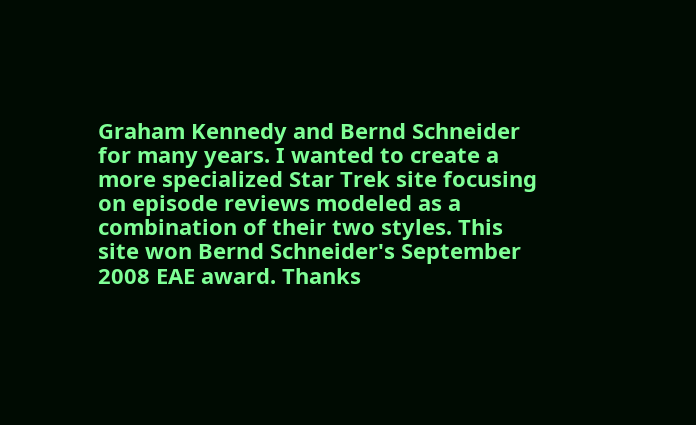Graham Kennedy and Bernd Schneider for many years. I wanted to create a more specialized Star Trek site focusing on episode reviews modeled as a combination of their two styles. This site won Bernd Schneider's September 2008 EAE award. Thanks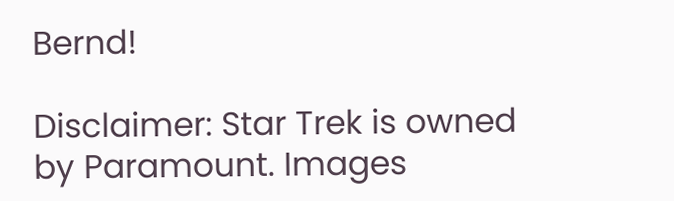Bernd!

Disclaimer: Star Trek is owned by Paramount. Images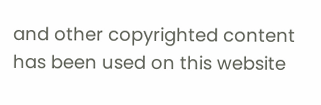and other copyrighted content has been used on this website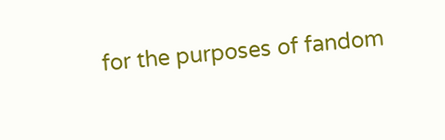for the purposes of fandom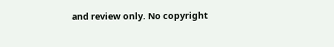and review only. No copyright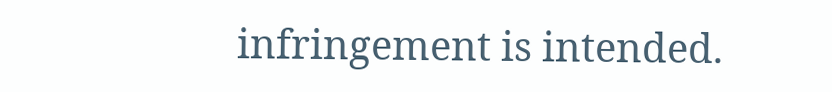infringement is intended.